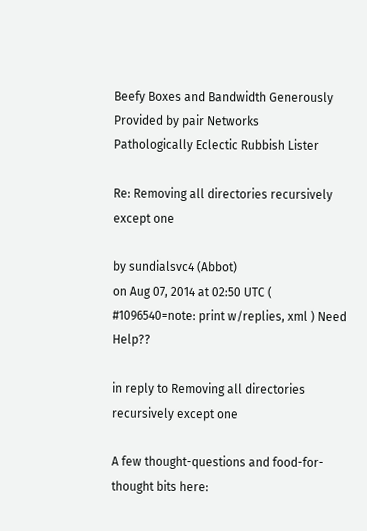Beefy Boxes and Bandwidth Generously Provided by pair Networks
Pathologically Eclectic Rubbish Lister

Re: Removing all directories recursively except one

by sundialsvc4 (Abbot)
on Aug 07, 2014 at 02:50 UTC ( #1096540=note: print w/replies, xml ) Need Help??

in reply to Removing all directories recursively except one

A few thought-questions and food-for-thought bits here: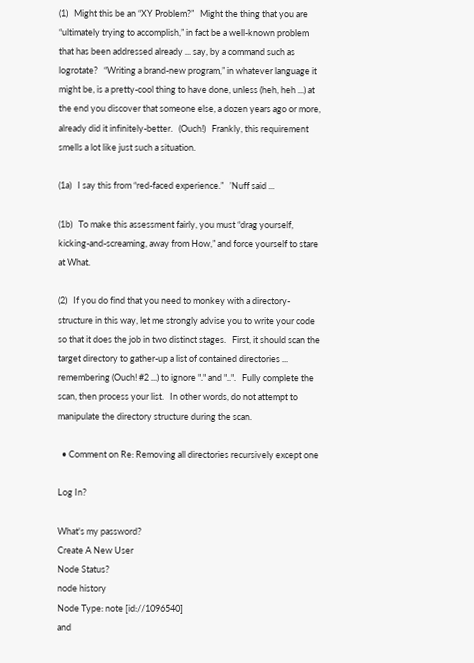(1)   Might this be an “XY Problem?”   Might the thing that you are “ultimately trying to accomplish,” in fact be a well-known problem that has been addressed already ... say, by a command such as logrotate?   “Writing a brand-new program,” in whatever language it might be, is a pretty-cool thing to have done, unless (heh, heh ...) at the end you discover that someone else, a dozen years ago or more, already did it infinitely-better.   (Ouch!)   Frankly, this requirement smells a lot like just such a situation.

(1a)   I say this from “red-faced experience.”   ’Nuff said ...

(1b)   To make this assessment fairly, you must “drag yourself, kicking-and-screaming, away from How,” and force yourself to stare at What.

(2)   If you do find that you need to monkey with a directory-structure in this way, let me strongly advise you to write your code so that it does the job in two distinct stages.   First, it should scan the target directory to gather-up a list of contained directories ... remembering (Ouch! #2 ...) to ignore "." and "..".   Fully complete the scan, then process your list.   In other words, do not attempt to manipulate the directory structure during the scan.

  • Comment on Re: Removing all directories recursively except one

Log In?

What's my password?
Create A New User
Node Status?
node history
Node Type: note [id://1096540]
and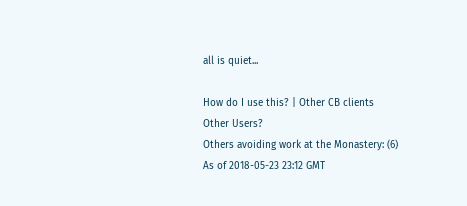all is quiet...

How do I use this? | Other CB clients
Other Users?
Others avoiding work at the Monastery: (6)
As of 2018-05-23 23:12 GMT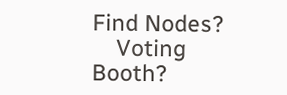Find Nodes?
    Voting Booth?